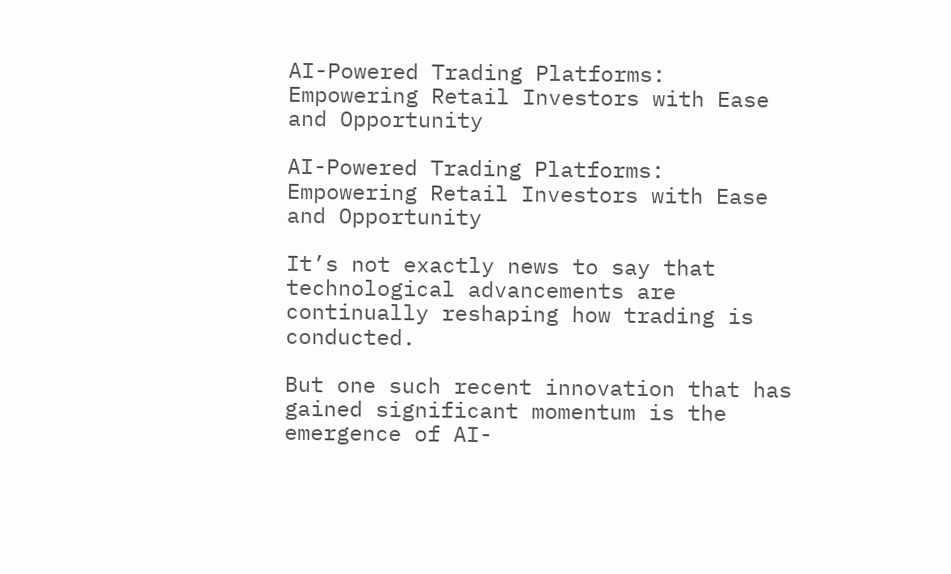AI-Powered Trading Platforms: Empowering Retail Investors with Ease and Opportunity

AI-Powered Trading Platforms: Empowering Retail Investors with Ease and Opportunity

It’s not exactly news to say that technological advancements are continually reshaping how trading is conducted.

But one such recent innovation that has gained significant momentum is the emergence of AI-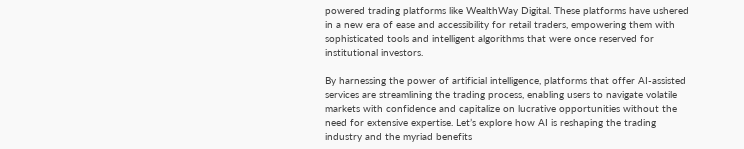powered trading platforms like WealthWay Digital. These platforms have ushered in a new era of ease and accessibility for retail traders, empowering them with sophisticated tools and intelligent algorithms that were once reserved for institutional investors.

By harnessing the power of artificial intelligence, platforms that offer AI-assisted services are streamlining the trading process, enabling users to navigate volatile markets with confidence and capitalize on lucrative opportunities without the need for extensive expertise. Let’s explore how AI is reshaping the trading industry and the myriad benefits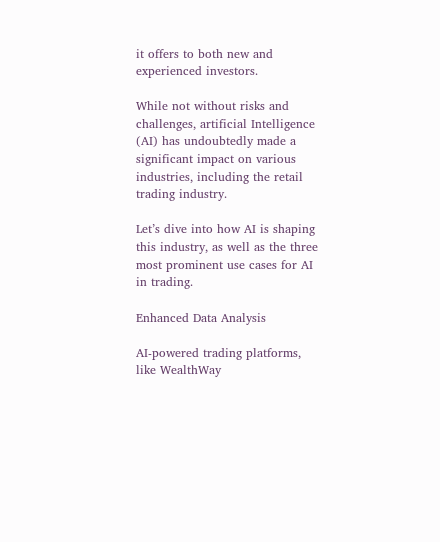it offers to both new and experienced investors.

While not without risks and challenges, artificial Intelligence (AI) has undoubtedly made a significant impact on various industries, including the retail trading industry.

Let’s dive into how AI is shaping this industry, as well as the three most prominent use cases for AI in trading.

Enhanced Data Analysis

AI-powered trading platforms, like WealthWay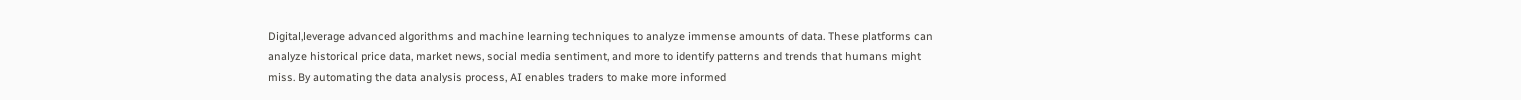Digital,leverage advanced algorithms and machine learning techniques to analyze immense amounts of data. These platforms can analyze historical price data, market news, social media sentiment, and more to identify patterns and trends that humans might miss. By automating the data analysis process, AI enables traders to make more informed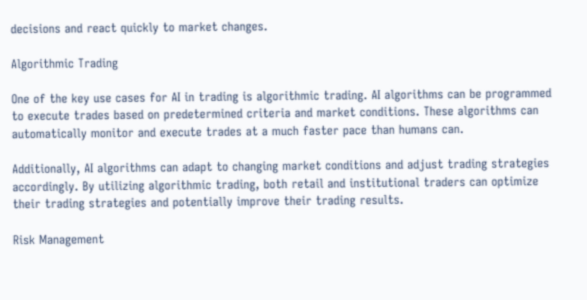decisions and react quickly to market changes.

Algorithmic Trading

One of the key use cases for AI in trading is algorithmic trading. AI algorithms can be programmed to execute trades based on predetermined criteria and market conditions. These algorithms can automatically monitor and execute trades at a much faster pace than humans can.

Additionally, AI algorithms can adapt to changing market conditions and adjust trading strategies accordingly. By utilizing algorithmic trading, both retail and institutional traders can optimize their trading strategies and potentially improve their trading results.

Risk Management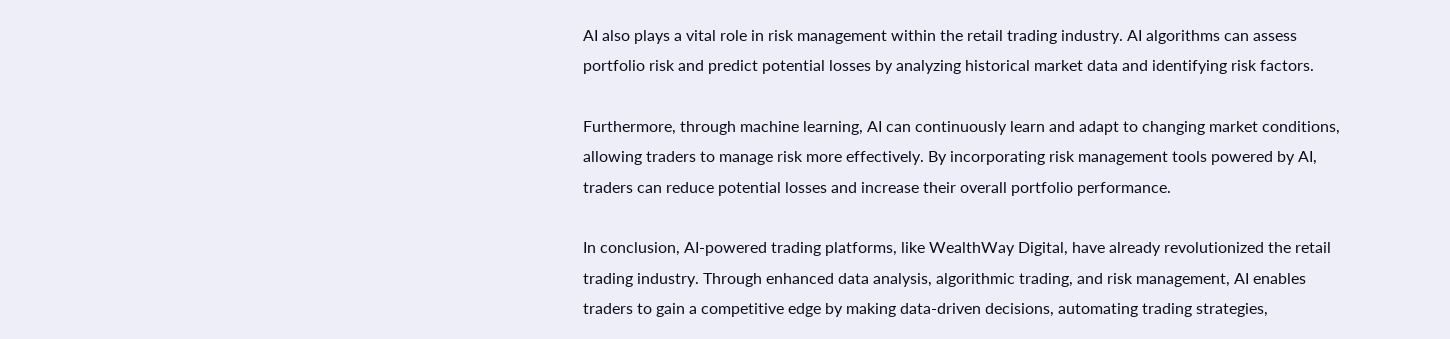AI also plays a vital role in risk management within the retail trading industry. AI algorithms can assess portfolio risk and predict potential losses by analyzing historical market data and identifying risk factors.

Furthermore, through machine learning, AI can continuously learn and adapt to changing market conditions, allowing traders to manage risk more effectively. By incorporating risk management tools powered by AI, traders can reduce potential losses and increase their overall portfolio performance.

In conclusion, AI-powered trading platforms, like WealthWay Digital, have already revolutionized the retail trading industry. Through enhanced data analysis, algorithmic trading, and risk management, AI enables traders to gain a competitive edge by making data-driven decisions, automating trading strategies,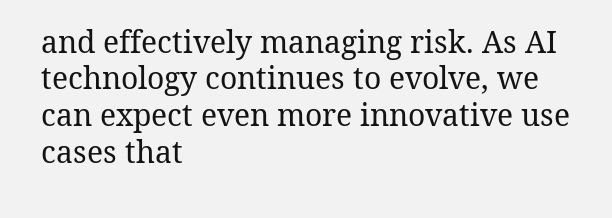and effectively managing risk. As AI technology continues to evolve, we can expect even more innovative use cases that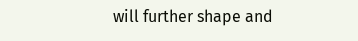will further shape and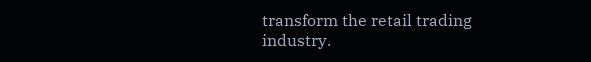transform the retail trading industry.